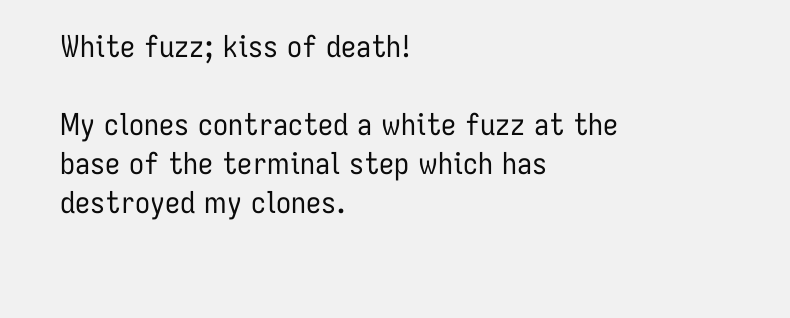White fuzz; kiss of death!

My clones contracted a white fuzz at the base of the terminal step which has destroyed my clones.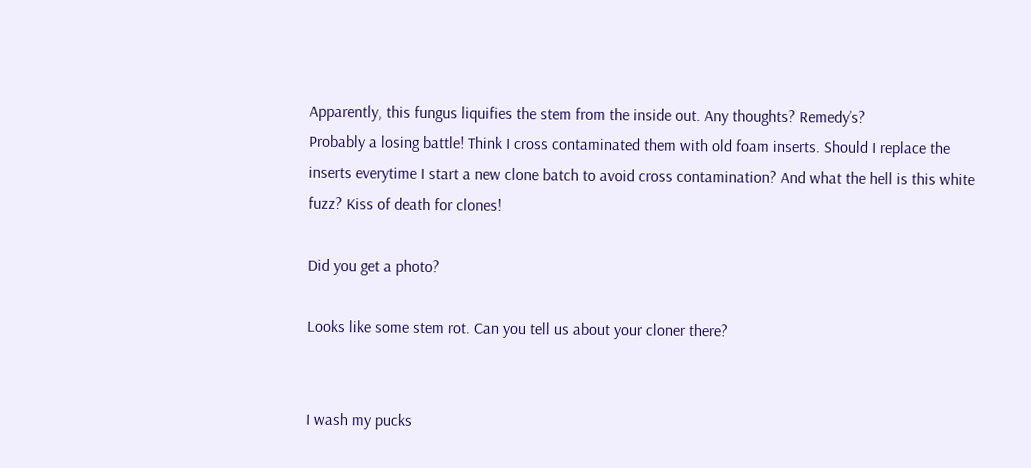Apparently, this fungus liquifies the stem from the inside out. Any thoughts? Remedy’s?
Probably a losing battle! Think I cross contaminated them with old foam inserts. Should I replace the inserts everytime I start a new clone batch to avoid cross contamination? And what the hell is this white fuzz? Kiss of death for clones!

Did you get a photo?

Looks like some stem rot. Can you tell us about your cloner there?


I wash my pucks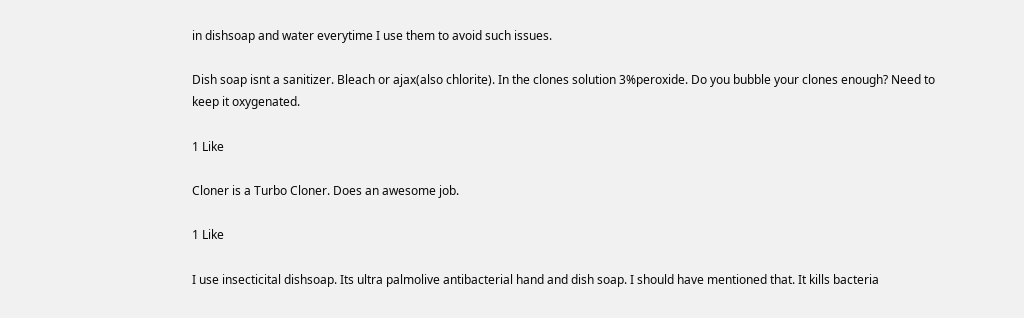in dishsoap and water everytime I use them to avoid such issues.

Dish soap isnt a sanitizer. Bleach or ajax(also chlorite). In the clones solution 3%peroxide. Do you bubble your clones enough? Need to keep it oxygenated.

1 Like

Cloner is a Turbo Cloner. Does an awesome job.

1 Like

I use insecticital dishsoap. Its ultra palmolive antibacterial hand and dish soap. I should have mentioned that. It kills bacteria